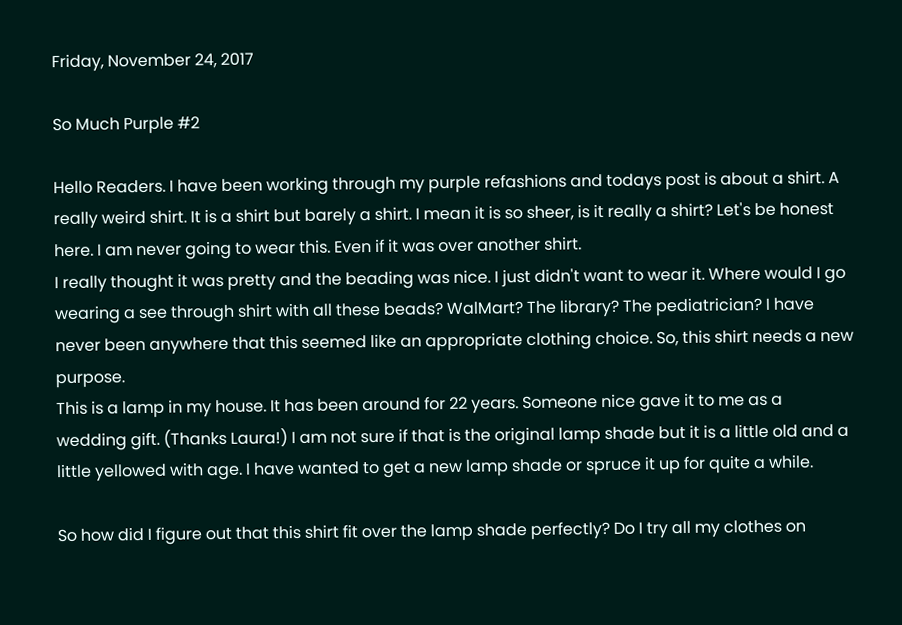Friday, November 24, 2017

So Much Purple #2

Hello Readers. I have been working through my purple refashions and todays post is about a shirt. A really weird shirt. It is a shirt but barely a shirt. I mean it is so sheer, is it really a shirt? Let's be honest here. I am never going to wear this. Even if it was over another shirt.
I really thought it was pretty and the beading was nice. I just didn't want to wear it. Where would I go wearing a see through shirt with all these beads? WalMart? The library? The pediatrician? I have never been anywhere that this seemed like an appropriate clothing choice. So, this shirt needs a new purpose.
This is a lamp in my house. It has been around for 22 years. Someone nice gave it to me as a wedding gift. (Thanks Laura!) I am not sure if that is the original lamp shade but it is a little old and a little yellowed with age. I have wanted to get a new lamp shade or spruce it up for quite a while.

So how did I figure out that this shirt fit over the lamp shade perfectly? Do I try all my clothes on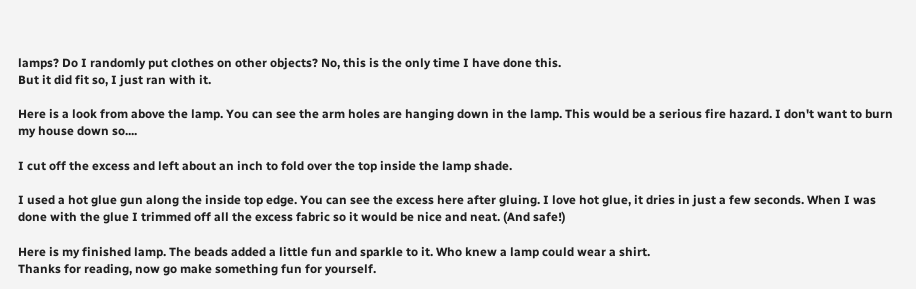lamps? Do I randomly put clothes on other objects? No, this is the only time I have done this.
But it did fit so, I just ran with it.

Here is a look from above the lamp. You can see the arm holes are hanging down in the lamp. This would be a serious fire hazard. I don't want to burn my house down so....

I cut off the excess and left about an inch to fold over the top inside the lamp shade.

I used a hot glue gun along the inside top edge. You can see the excess here after gluing. I love hot glue, it dries in just a few seconds. When I was done with the glue I trimmed off all the excess fabric so it would be nice and neat. (And safe!)

Here is my finished lamp. The beads added a little fun and sparkle to it. Who knew a lamp could wear a shirt.
Thanks for reading, now go make something fun for yourself.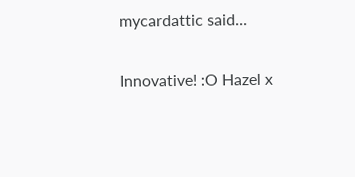mycardattic said...

Innovative! :O Hazel x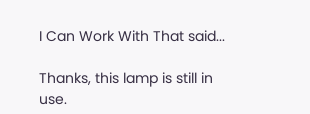I Can Work With That said...

Thanks, this lamp is still in use.